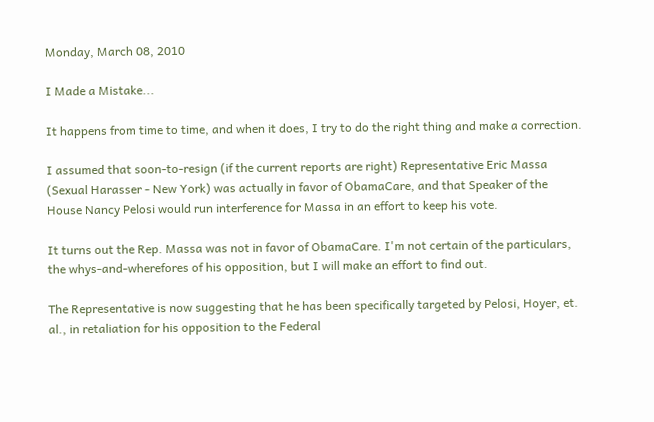Monday, March 08, 2010

I Made a Mistake...

It happens from time to time, and when it does, I try to do the right thing and make a correction.

I assumed that soon-to-resign (if the current reports are right) Representative Eric Massa (Sexual Harasser - New York) was actually in favor of ObamaCare, and that Speaker of the House Nancy Pelosi would run interference for Massa in an effort to keep his vote.

It turns out the Rep. Massa was not in favor of ObamaCare. I'm not certain of the particulars, the whys-and-wherefores of his opposition, but I will make an effort to find out.

The Representative is now suggesting that he has been specifically targeted by Pelosi, Hoyer, et. al., in retaliation for his opposition to the Federal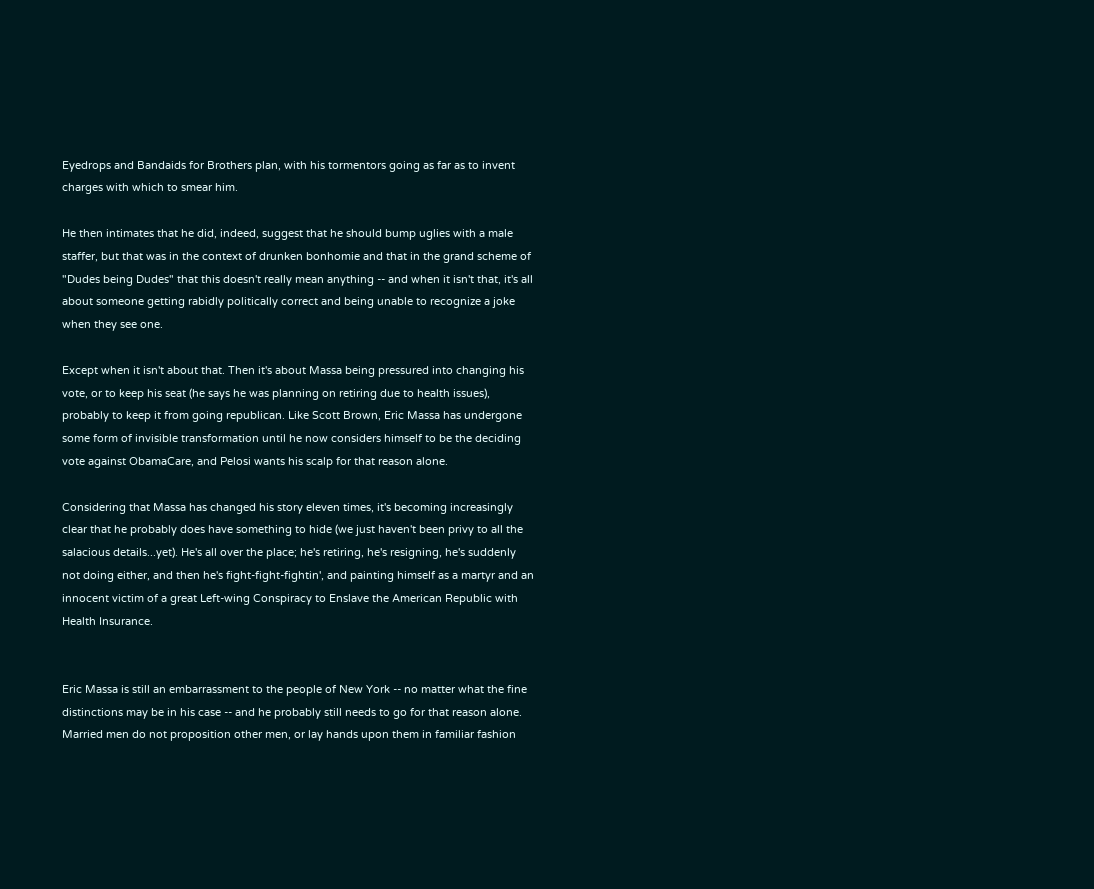Eyedrops and Bandaids for Brothers plan, with his tormentors going as far as to invent charges with which to smear him.

He then intimates that he did, indeed, suggest that he should bump uglies with a male staffer, but that was in the context of drunken bonhomie and that in the grand scheme of "Dudes being Dudes" that this doesn't really mean anything -- and when it isn't that, it's all about someone getting rabidly politically correct and being unable to recognize a joke when they see one.

Except when it isn't about that. Then it's about Massa being pressured into changing his vote, or to keep his seat (he says he was planning on retiring due to health issues), probably to keep it from going republican. Like Scott Brown, Eric Massa has undergone some form of invisible transformation until he now considers himself to be the deciding vote against ObamaCare, and Pelosi wants his scalp for that reason alone.

Considering that Massa has changed his story eleven times, it's becoming increasingly clear that he probably does have something to hide (we just haven't been privy to all the salacious details...yet). He's all over the place; he's retiring, he's resigning, he's suddenly not doing either, and then he's fight-fight-fightin', and painting himself as a martyr and an innocent victim of a great Left-wing Conspiracy to Enslave the American Republic with Health Insurance.


Eric Massa is still an embarrassment to the people of New York -- no matter what the fine distinctions may be in his case -- and he probably still needs to go for that reason alone. Married men do not proposition other men, or lay hands upon them in familiar fashion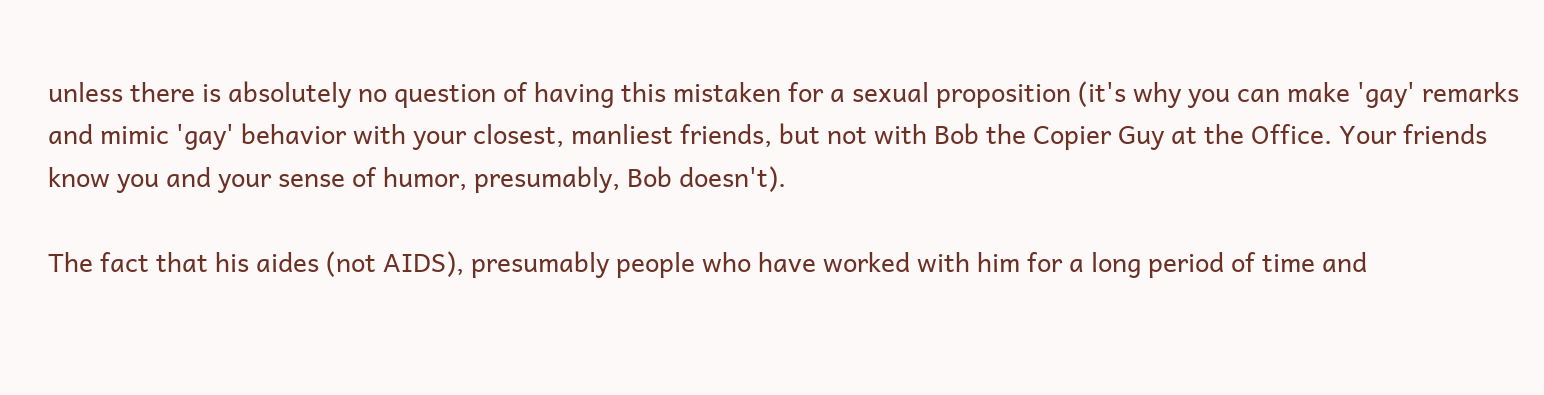unless there is absolutely no question of having this mistaken for a sexual proposition (it's why you can make 'gay' remarks and mimic 'gay' behavior with your closest, manliest friends, but not with Bob the Copier Guy at the Office. Your friends know you and your sense of humor, presumably, Bob doesn't).

The fact that his aides (not AIDS), presumably people who have worked with him for a long period of time and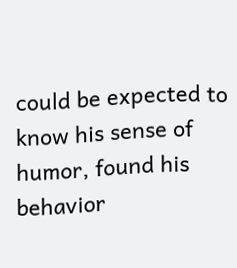could be expected to know his sense of humor, found his behavior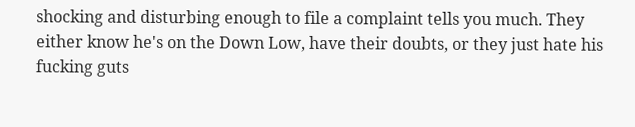shocking and disturbing enough to file a complaint tells you much. They either know he's on the Down Low, have their doubts, or they just hate his fucking guts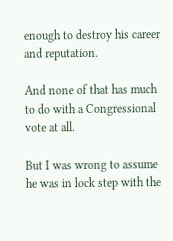enough to destroy his career and reputation.

And none of that has much to do with a Congressional vote at all.

But I was wrong to assume he was in lock step with the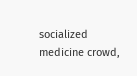socialized medicine crowd,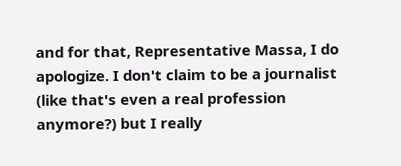and for that, Representative Massa, I do apologize. I don't claim to be a journalist (like that's even a real profession anymore?) but I really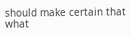should make certain that what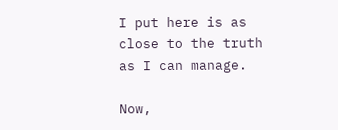I put here is as close to the truth as I can manage.

Now,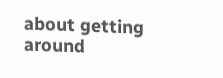about getting around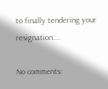to finally tendering your resignation....

No comments: